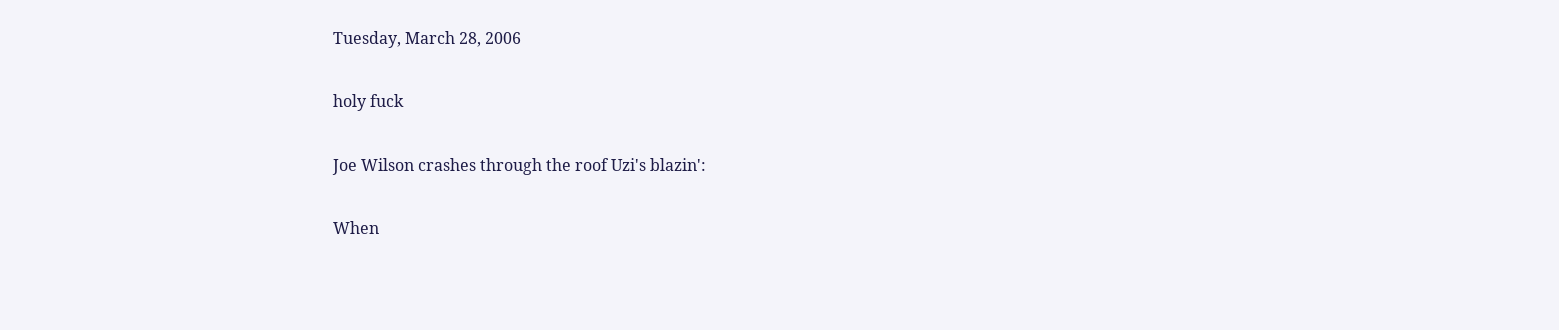Tuesday, March 28, 2006

holy fuck

Joe Wilson crashes through the roof Uzi's blazin':

When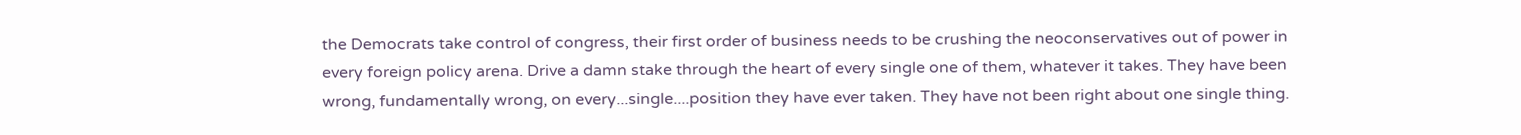the Democrats take control of congress, their first order of business needs to be crushing the neoconservatives out of power in every foreign policy arena. Drive a damn stake through the heart of every single one of them, whatever it takes. They have been wrong, fundamentally wrong, on every...single....position they have ever taken. They have not been right about one single thing.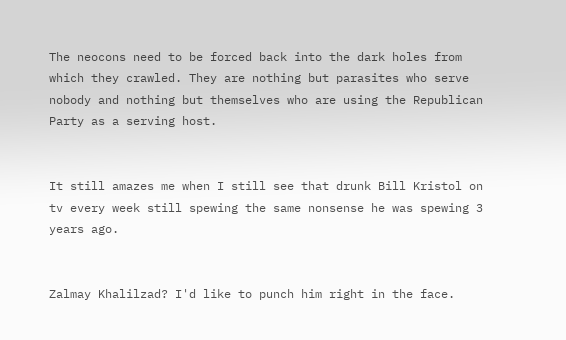The neocons need to be forced back into the dark holes from which they crawled. They are nothing but parasites who serve nobody and nothing but themselves who are using the Republican Party as a serving host.


It still amazes me when I still see that drunk Bill Kristol on tv every week still spewing the same nonsense he was spewing 3 years ago.


Zalmay Khalilzad? I'd like to punch him right in the face.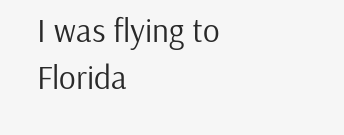I was flying to Florida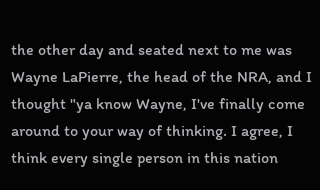the other day and seated next to me was Wayne LaPierre, the head of the NRA, and I thought "ya know Wayne, I've finally come around to your way of thinking. I agree, I think every single person in this nation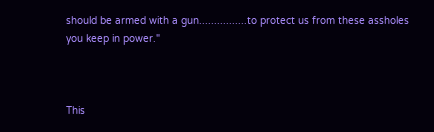should be armed with a gun................to protect us from these assholes you keep in power."



This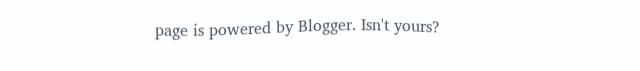page is powered by Blogger. Isn't yours?